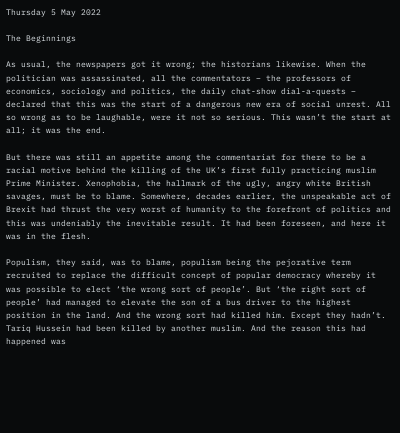Thursday 5 May 2022

The Beginnings

As usual, the newspapers got it wrong; the historians likewise. When the politician was assassinated, all the commentators – the professors of economics, sociology and politics, the daily chat-show dial-a-quests – declared that this was the start of a dangerous new era of social unrest. All so wrong as to be laughable, were it not so serious. This wasn’t the start at all; it was the end.

But there was still an appetite among the commentariat for there to be a racial motive behind the killing of the UK’s first fully practicing muslim Prime Minister. Xenophobia, the hallmark of the ugly, angry white British savages, must be to blame. Somewhere, decades earlier, the unspeakable act of Brexit had thrust the very worst of humanity to the forefront of politics and this was undeniably the inevitable result. It had been foreseen, and here it was in the flesh.

Populism, they said, was to blame, populism being the pejorative term recruited to replace the difficult concept of popular democracy whereby it was possible to elect ‘the wrong sort of people’. But ‘the right sort of people’ had managed to elevate the son of a bus driver to the highest position in the land. And the wrong sort had killed him. Except they hadn’t. Tariq Hussein had been killed by another muslim. And the reason this had happened was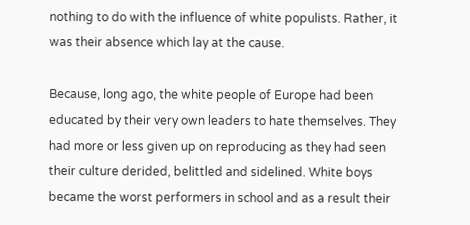nothing to do with the influence of white populists. Rather, it was their absence which lay at the cause.

Because, long ago, the white people of Europe had been educated by their very own leaders to hate themselves. They had more or less given up on reproducing as they had seen their culture derided, belittled and sidelined. White boys became the worst performers in school and as a result their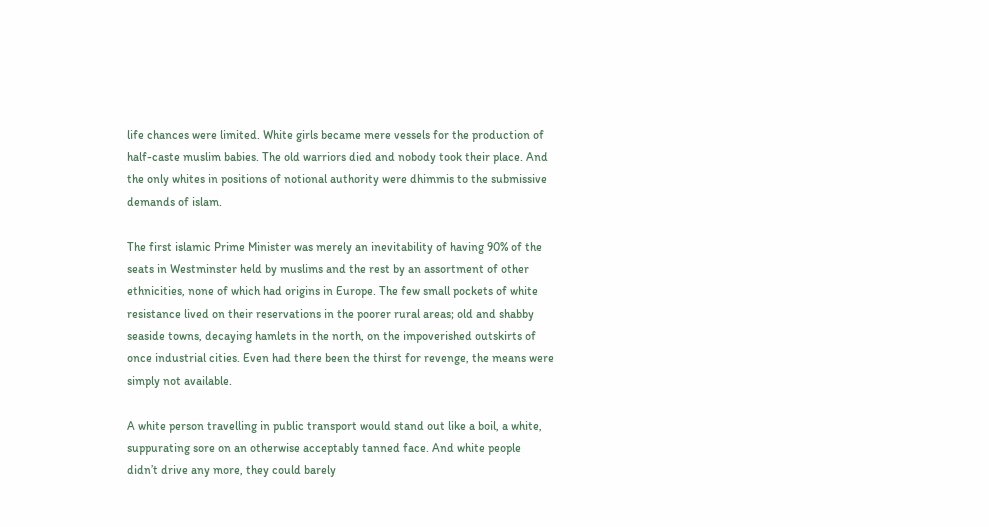life chances were limited. White girls became mere vessels for the production of half-caste muslim babies. The old warriors died and nobody took their place. And the only whites in positions of notional authority were dhimmis to the submissive demands of islam.

The first islamic Prime Minister was merely an inevitability of having 90% of the seats in Westminster held by muslims and the rest by an assortment of other ethnicities, none of which had origins in Europe. The few small pockets of white resistance lived on their reservations in the poorer rural areas; old and shabby seaside towns, decaying hamlets in the north, on the impoverished outskirts of once industrial cities. Even had there been the thirst for revenge, the means were simply not available.

A white person travelling in public transport would stand out like a boil, a white, suppurating sore on an otherwise acceptably tanned face. And white people didn’t drive any more, they could barely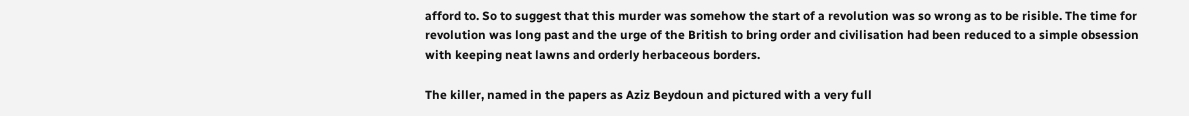afford to. So to suggest that this murder was somehow the start of a revolution was so wrong as to be risible. The time for revolution was long past and the urge of the British to bring order and civilisation had been reduced to a simple obsession with keeping neat lawns and orderly herbaceous borders.

The killer, named in the papers as Aziz Beydoun and pictured with a very full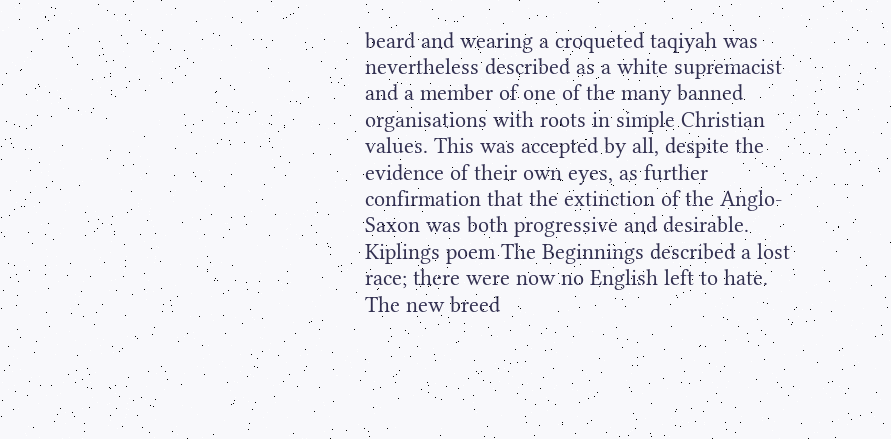beard and wearing a croqueted taqiyah was nevertheless described as a white supremacist and a member of one of the many banned organisations with roots in simple Christian values. This was accepted by all, despite the evidence of their own eyes, as further confirmation that the extinction of the Anglo-Saxon was both progressive and desirable. Kiplings poem The Beginnings described a lost race; there were now no English left to hate. The new breed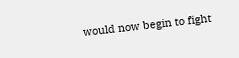would now begin to fight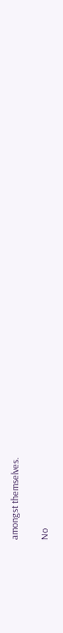amongst themselves.

No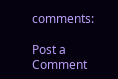comments:

Post a Comment